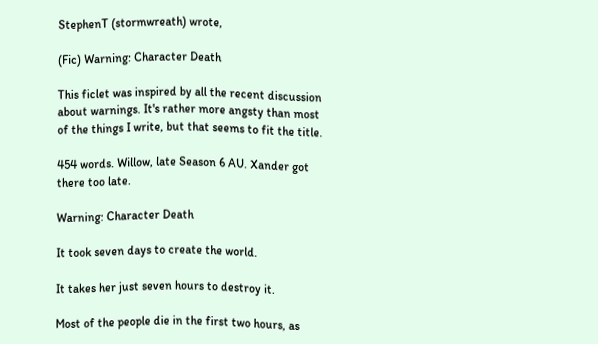StephenT (stormwreath) wrote,

(Fic) Warning: Character Death

This ficlet was inspired by all the recent discussion about warnings. It's rather more angsty than most of the things I write, but that seems to fit the title.

454 words. Willow, late Season 6 AU. Xander got there too late.

Warning: Character Death

It took seven days to create the world.

It takes her just seven hours to destroy it.

Most of the people die in the first two hours, as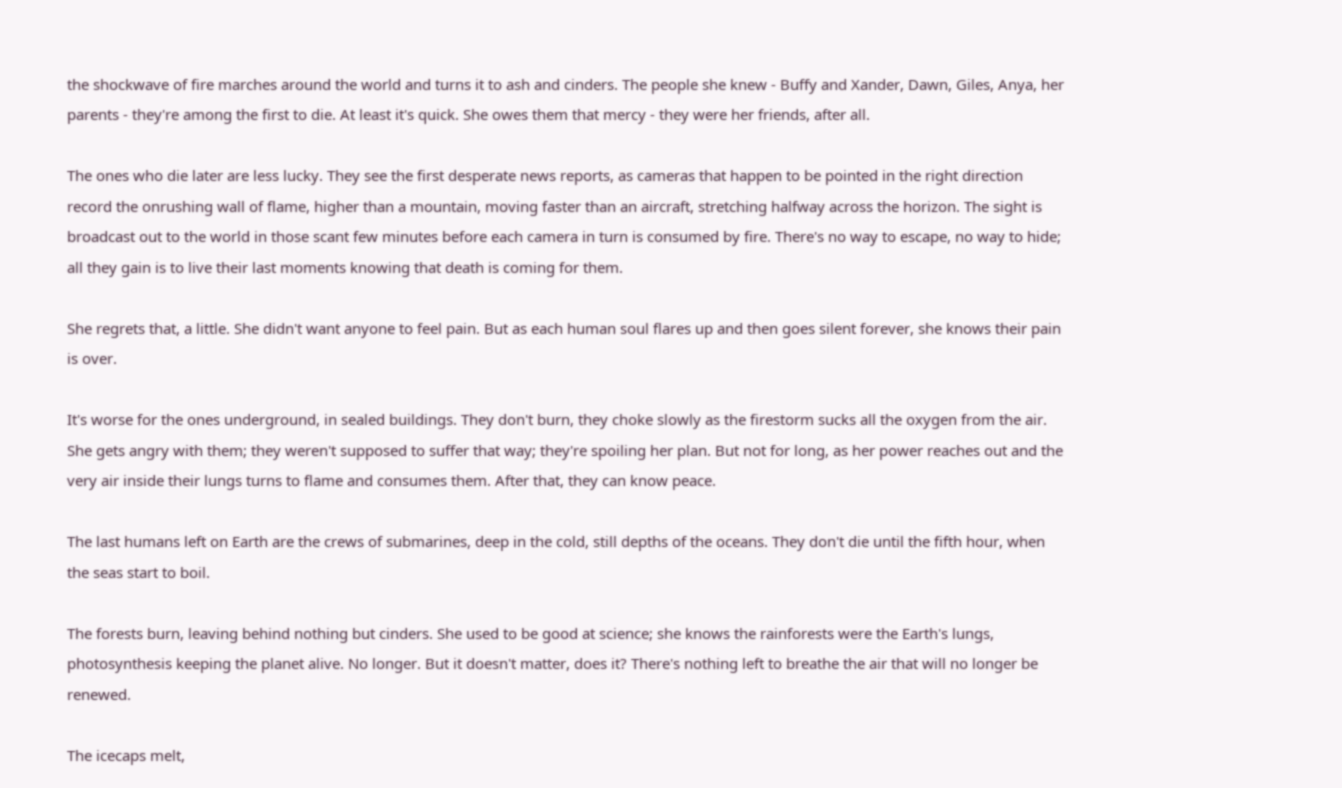the shockwave of fire marches around the world and turns it to ash and cinders. The people she knew - Buffy and Xander, Dawn, Giles, Anya, her parents - they're among the first to die. At least it's quick. She owes them that mercy - they were her friends, after all.

The ones who die later are less lucky. They see the first desperate news reports, as cameras that happen to be pointed in the right direction record the onrushing wall of flame, higher than a mountain, moving faster than an aircraft, stretching halfway across the horizon. The sight is broadcast out to the world in those scant few minutes before each camera in turn is consumed by fire. There's no way to escape, no way to hide; all they gain is to live their last moments knowing that death is coming for them.

She regrets that, a little. She didn't want anyone to feel pain. But as each human soul flares up and then goes silent forever, she knows their pain is over.

It's worse for the ones underground, in sealed buildings. They don't burn, they choke slowly as the firestorm sucks all the oxygen from the air. She gets angry with them; they weren't supposed to suffer that way; they're spoiling her plan. But not for long, as her power reaches out and the very air inside their lungs turns to flame and consumes them. After that, they can know peace.

The last humans left on Earth are the crews of submarines, deep in the cold, still depths of the oceans. They don't die until the fifth hour, when the seas start to boil.

The forests burn, leaving behind nothing but cinders. She used to be good at science; she knows the rainforests were the Earth's lungs, photosynthesis keeping the planet alive. No longer. But it doesn't matter, does it? There's nothing left to breathe the air that will no longer be renewed.

The icecaps melt,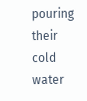pouring their cold water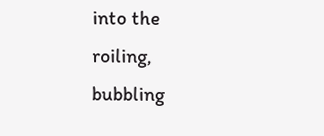into the roiling, bubbling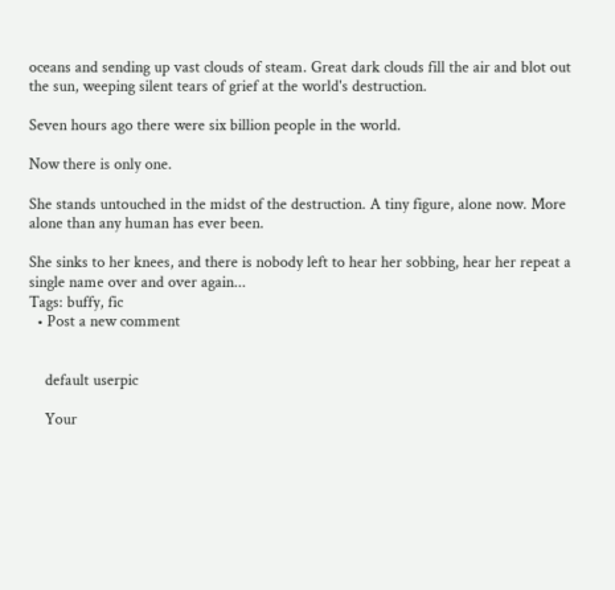oceans and sending up vast clouds of steam. Great dark clouds fill the air and blot out the sun, weeping silent tears of grief at the world's destruction.

Seven hours ago there were six billion people in the world.

Now there is only one.

She stands untouched in the midst of the destruction. A tiny figure, alone now. More alone than any human has ever been.

She sinks to her knees, and there is nobody left to hear her sobbing, hear her repeat a single name over and over again...
Tags: buffy, fic
  • Post a new comment


    default userpic

    Your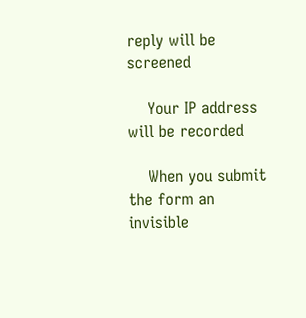reply will be screened

    Your IP address will be recorded

    When you submit the form an invisible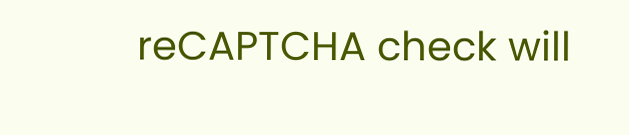reCAPTCHA check will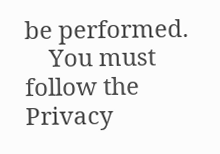be performed.
    You must follow the Privacy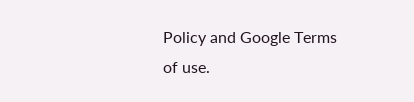Policy and Google Terms of use.